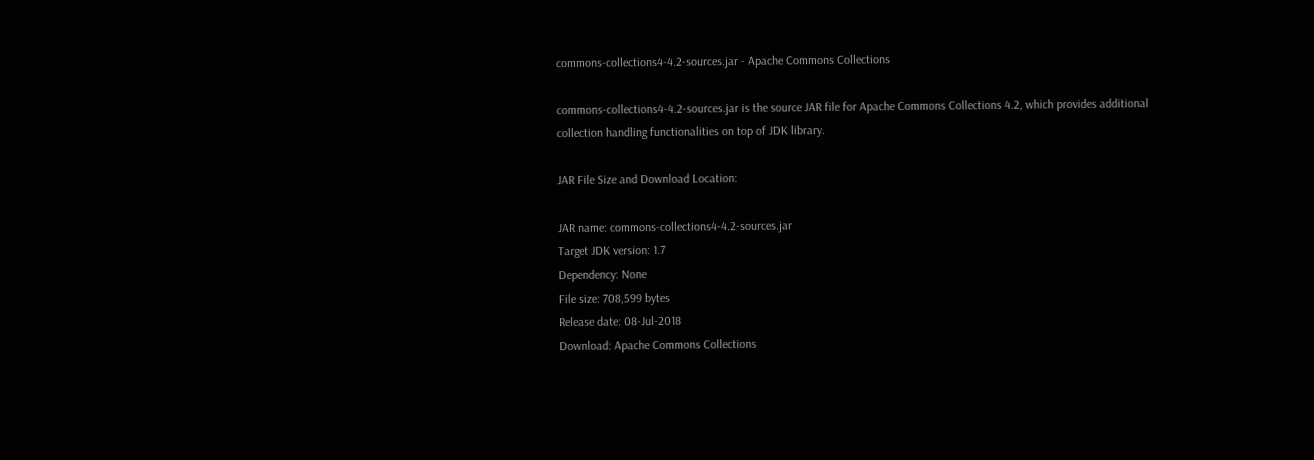commons-collections4-4.2-sources.jar - Apache Commons Collections

commons-collections4-4.2-sources.jar is the source JAR file for Apache Commons Collections 4.2, which provides additional collection handling functionalities on top of JDK library.

JAR File Size and Download Location:

JAR name: commons-collections4-4.2-sources.jar
Target JDK version: 1.7
Dependency: None
File size: 708,599 bytes
Release date: 08-Jul-2018
Download: Apache Commons Collections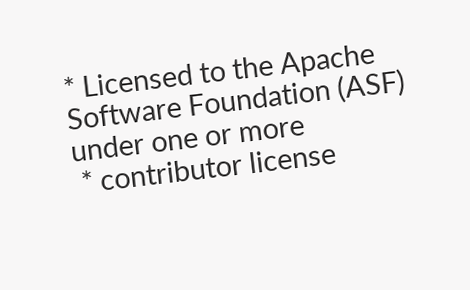* Licensed to the Apache Software Foundation (ASF) under one or more
 * contributor license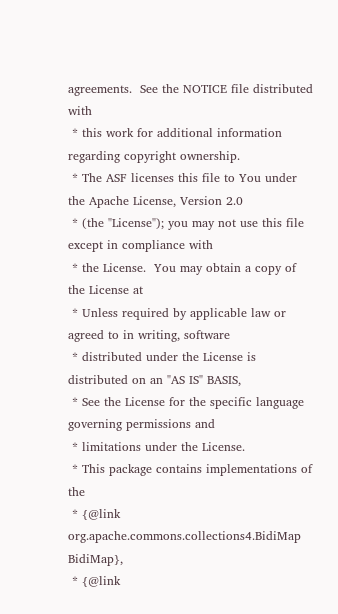agreements.  See the NOTICE file distributed with
 * this work for additional information regarding copyright ownership.
 * The ASF licenses this file to You under the Apache License, Version 2.0
 * (the "License"); you may not use this file except in compliance with
 * the License.  You may obtain a copy of the License at
 * Unless required by applicable law or agreed to in writing, software
 * distributed under the License is distributed on an "AS IS" BASIS,
 * See the License for the specific language governing permissions and
 * limitations under the License.
 * This package contains implementations of the
 * {@link org.apache.commons.collections4.BidiMap BidiMap},
 * {@link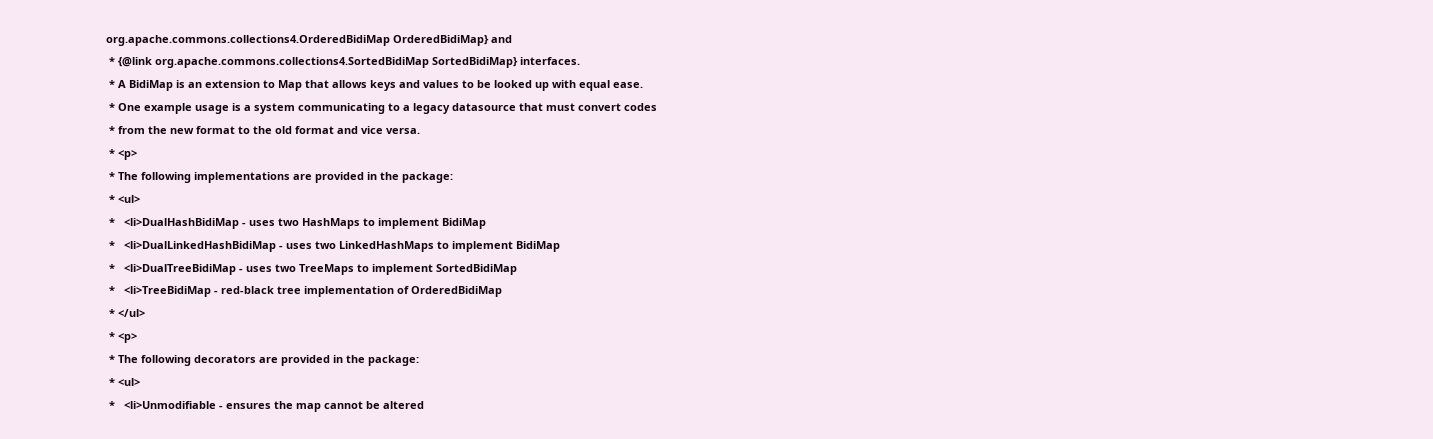org.apache.commons.collections4.OrderedBidiMap OrderedBidiMap} and
 * {@link org.apache.commons.collections4.SortedBidiMap SortedBidiMap} interfaces.
 * A BidiMap is an extension to Map that allows keys and values to be looked up with equal ease.
 * One example usage is a system communicating to a legacy datasource that must convert codes
 * from the new format to the old format and vice versa.
 * <p>
 * The following implementations are provided in the package:
 * <ul>
 *   <li>DualHashBidiMap - uses two HashMaps to implement BidiMap
 *   <li>DualLinkedHashBidiMap - uses two LinkedHashMaps to implement BidiMap
 *   <li>DualTreeBidiMap - uses two TreeMaps to implement SortedBidiMap
 *   <li>TreeBidiMap - red-black tree implementation of OrderedBidiMap
 * </ul>
 * <p>
 * The following decorators are provided in the package:
 * <ul>
 *   <li>Unmodifiable - ensures the map cannot be altered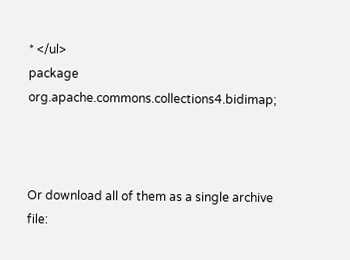* </ul>
package org.apache.commons.collections4.bidimap;



Or download all of them as a single archive file: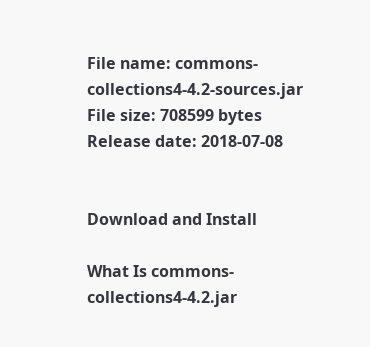File name: commons-collections4-4.2-sources.jar
File size: 708599 bytes
Release date: 2018-07-08


Download and Install

What Is commons-collections4-4.2.jar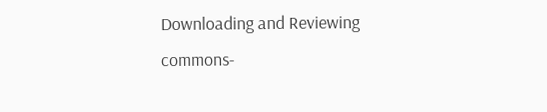Downloading and Reviewing commons-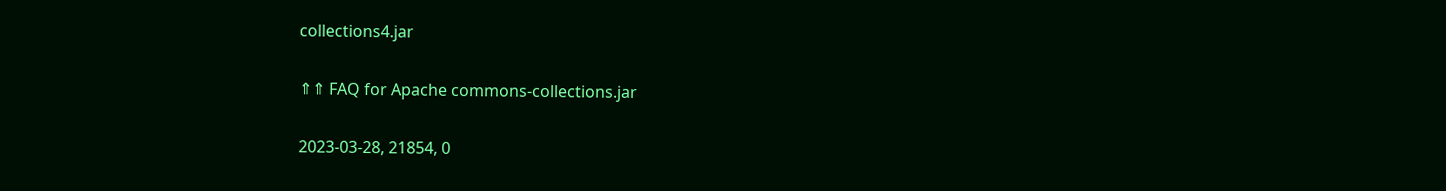collections4.jar

⇑⇑ FAQ for Apache commons-collections.jar

2023-03-28, 21854, 0